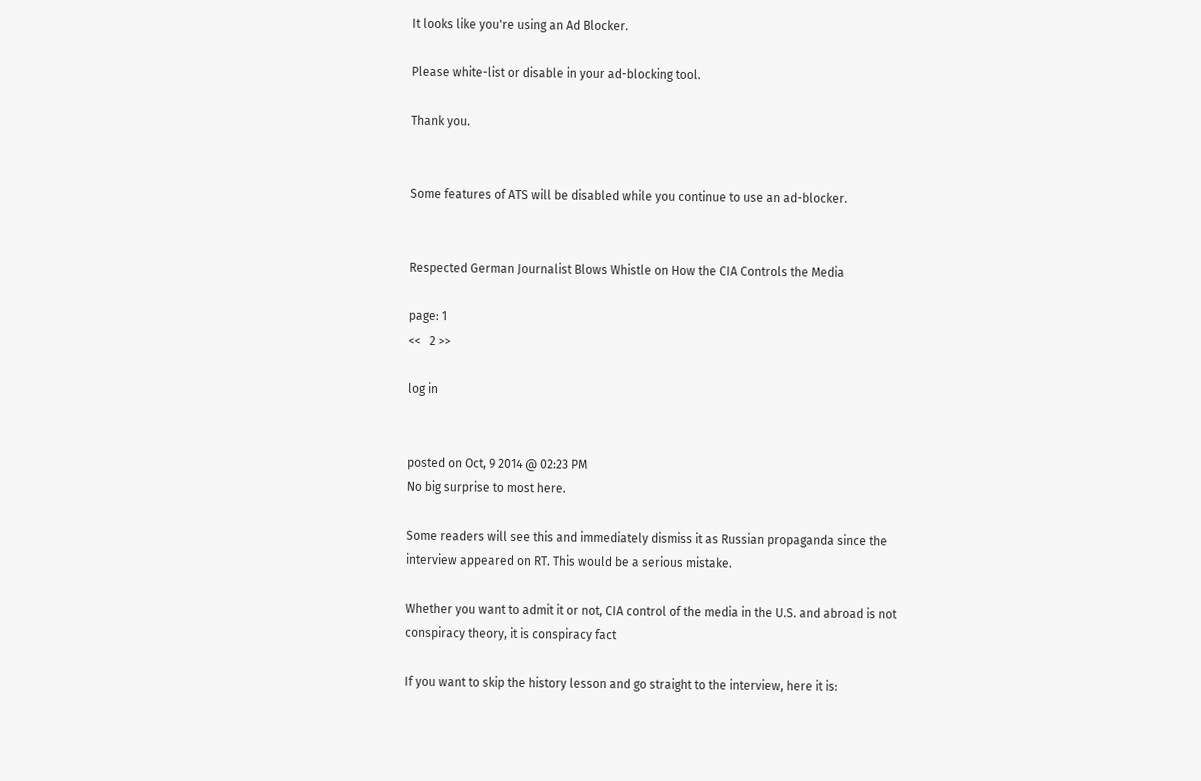It looks like you're using an Ad Blocker.

Please white-list or disable in your ad-blocking tool.

Thank you.


Some features of ATS will be disabled while you continue to use an ad-blocker.


Respected German Journalist Blows Whistle on How the CIA Controls the Media

page: 1
<<   2 >>

log in


posted on Oct, 9 2014 @ 02:23 PM
No big surprise to most here.

Some readers will see this and immediately dismiss it as Russian propaganda since the interview appeared on RT. This would be a serious mistake.

Whether you want to admit it or not, CIA control of the media in the U.S. and abroad is not conspiracy theory, it is conspiracy fact

If you want to skip the history lesson and go straight to the interview, here it is: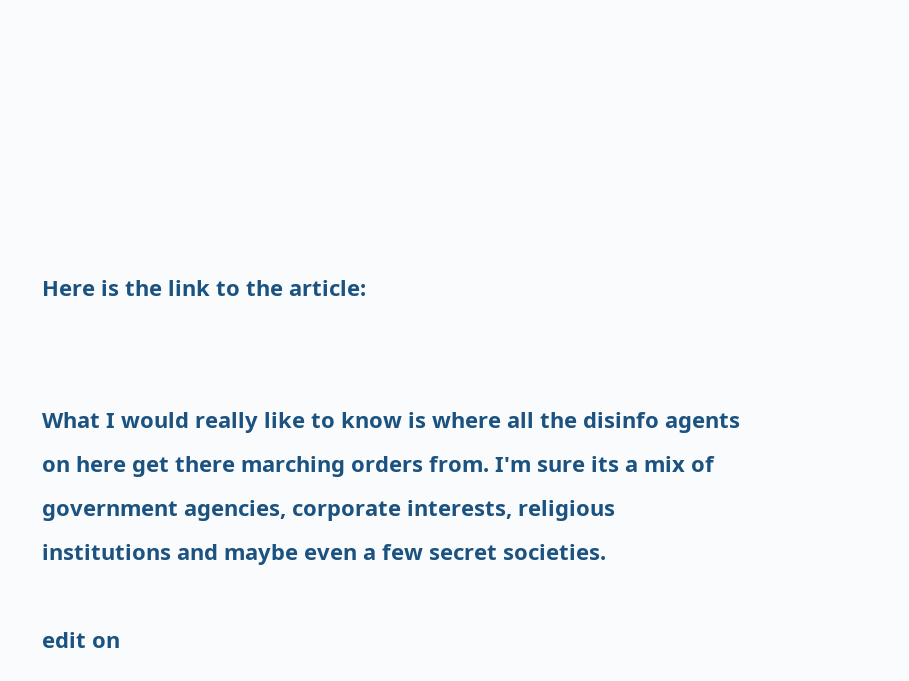Here is the link to the article:


What I would really like to know is where all the disinfo agents on here get there marching orders from. I'm sure its a mix of government agencies, corporate interests, religious institutions and maybe even a few secret societies.

edit on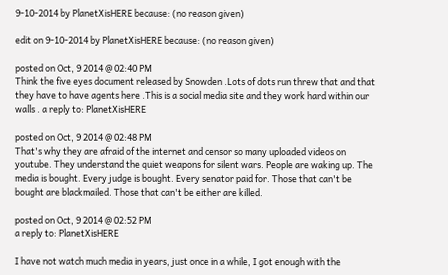9-10-2014 by PlanetXisHERE because: (no reason given)

edit on 9-10-2014 by PlanetXisHERE because: (no reason given)

posted on Oct, 9 2014 @ 02:40 PM
Think the five eyes document released by Snowden .Lots of dots run threw that and that they have to have agents here .This is a social media site and they work hard within our walls . a reply to: PlanetXisHERE

posted on Oct, 9 2014 @ 02:48 PM
That's why they are afraid of the internet and censor so many uploaded videos on youtube. They understand the quiet weapons for silent wars. People are waking up. The media is bought. Every judge is bought. Every senator paid for. Those that can't be bought are blackmailed. Those that can't be either are killed.

posted on Oct, 9 2014 @ 02:52 PM
a reply to: PlanetXisHERE

I have not watch much media in years, just once in a while, I got enough with the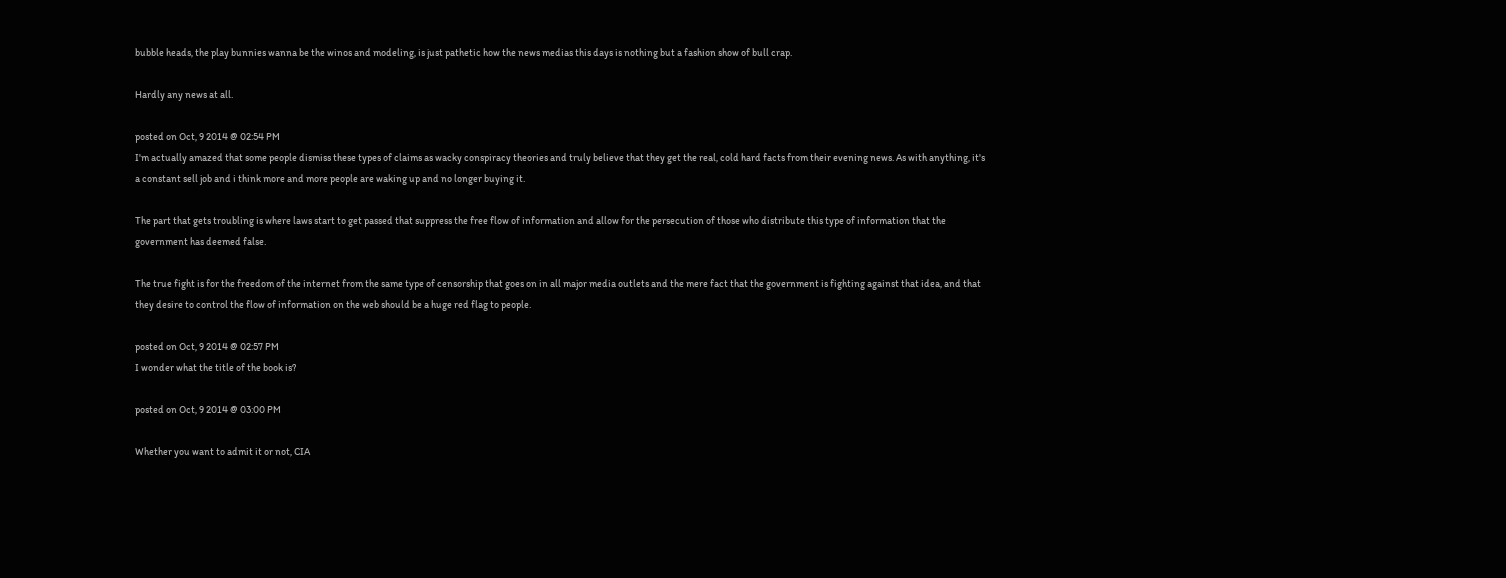bubble heads, the play bunnies wanna be the winos and modeling, is just pathetic how the news medias this days is nothing but a fashion show of bull crap.

Hardly any news at all.

posted on Oct, 9 2014 @ 02:54 PM
I'm actually amazed that some people dismiss these types of claims as wacky conspiracy theories and truly believe that they get the real, cold hard facts from their evening news. As with anything, it's a constant sell job and i think more and more people are waking up and no longer buying it.

The part that gets troubling is where laws start to get passed that suppress the free flow of information and allow for the persecution of those who distribute this type of information that the government has deemed false.

The true fight is for the freedom of the internet from the same type of censorship that goes on in all major media outlets and the mere fact that the government is fighting against that idea, and that they desire to control the flow of information on the web should be a huge red flag to people.

posted on Oct, 9 2014 @ 02:57 PM
I wonder what the title of the book is?

posted on Oct, 9 2014 @ 03:00 PM

Whether you want to admit it or not, CIA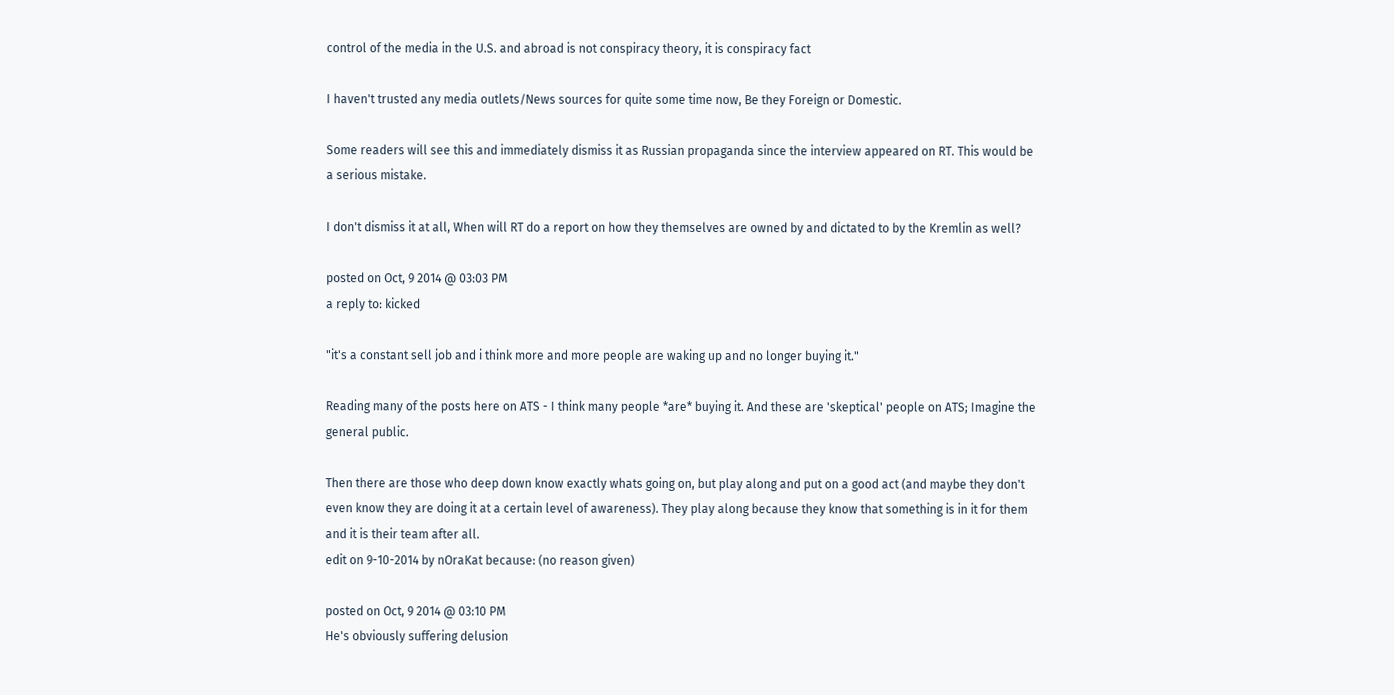control of the media in the U.S. and abroad is not conspiracy theory, it is conspiracy fact

I haven't trusted any media outlets/News sources for quite some time now, Be they Foreign or Domestic.

Some readers will see this and immediately dismiss it as Russian propaganda since the interview appeared on RT. This would be a serious mistake.

I don't dismiss it at all, When will RT do a report on how they themselves are owned by and dictated to by the Kremlin as well?

posted on Oct, 9 2014 @ 03:03 PM
a reply to: kicked

"it's a constant sell job and i think more and more people are waking up and no longer buying it."

Reading many of the posts here on ATS - I think many people *are* buying it. And these are 'skeptical' people on ATS; Imagine the general public.

Then there are those who deep down know exactly whats going on, but play along and put on a good act (and maybe they don't even know they are doing it at a certain level of awareness). They play along because they know that something is in it for them and it is their team after all.
edit on 9-10-2014 by nOraKat because: (no reason given)

posted on Oct, 9 2014 @ 03:10 PM
He's obviously suffering delusion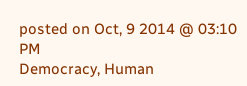posted on Oct, 9 2014 @ 03:10 PM
Democracy, Human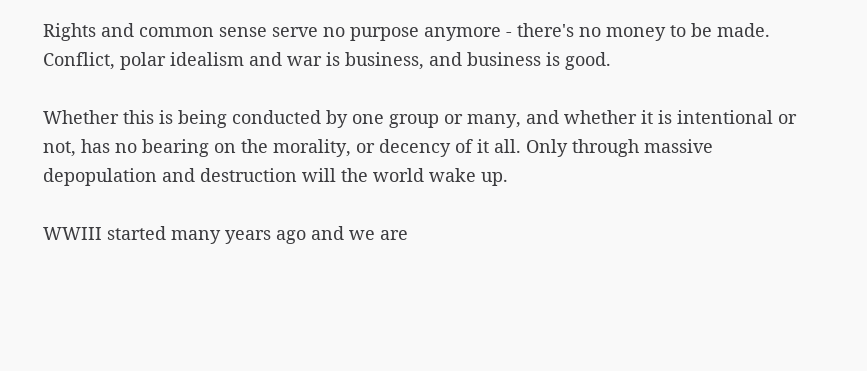Rights and common sense serve no purpose anymore - there's no money to be made. Conflict, polar idealism and war is business, and business is good.

Whether this is being conducted by one group or many, and whether it is intentional or not, has no bearing on the morality, or decency of it all. Only through massive depopulation and destruction will the world wake up.

WWIII started many years ago and we are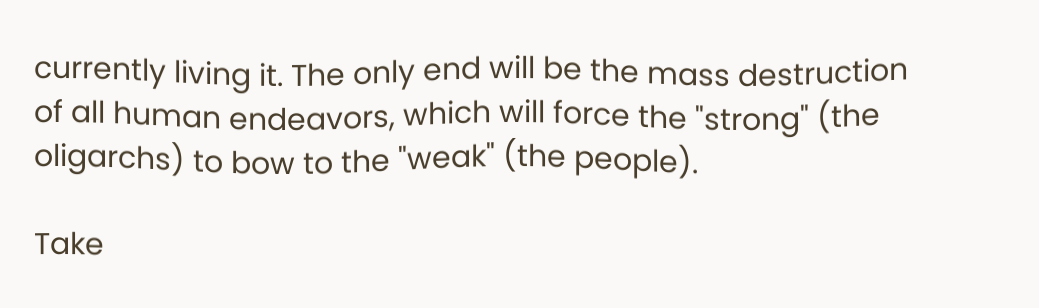currently living it. The only end will be the mass destruction of all human endeavors, which will force the "strong" (the oligarchs) to bow to the "weak" (the people).

Take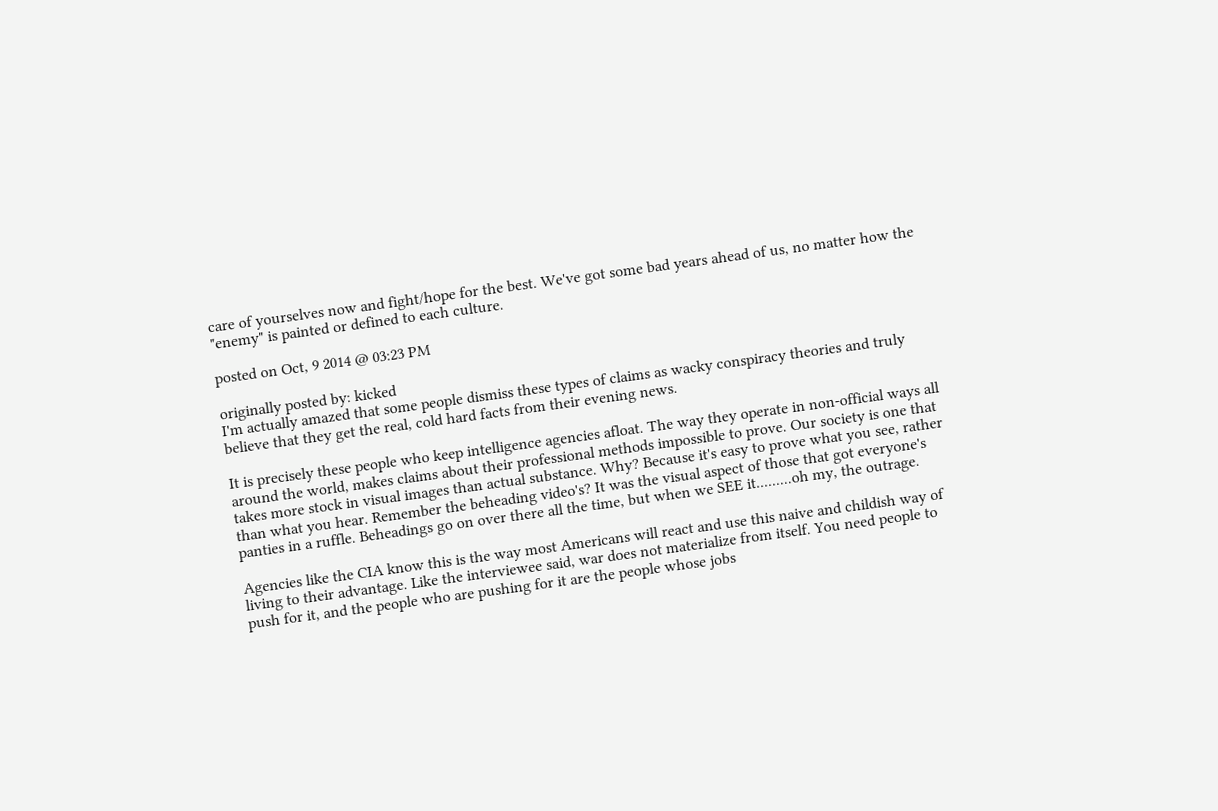care of yourselves now and fight/hope for the best. We've got some bad years ahead of us, no matter how the "enemy" is painted or defined to each culture.

posted on Oct, 9 2014 @ 03:23 PM

originally posted by: kicked
I'm actually amazed that some people dismiss these types of claims as wacky conspiracy theories and truly believe that they get the real, cold hard facts from their evening news.

It is precisely these people who keep intelligence agencies afloat. The way they operate in non-official ways all around the world, makes claims about their professional methods impossible to prove. Our society is one that takes more stock in visual images than actual substance. Why? Because it's easy to prove what you see, rather than what you hear. Remember the beheading video's? It was the visual aspect of those that got everyone's panties in a ruffle. Beheadings go on over there all the time, but when we SEE it.........oh my, the outrage.

Agencies like the CIA know this is the way most Americans will react and use this naive and childish way of living to their advantage. Like the interviewee said, war does not materialize from itself. You need people to push for it, and the people who are pushing for it are the people whose jobs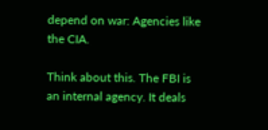depend on war: Agencies like the CIA.

Think about this. The FBI is an internal agency. It deals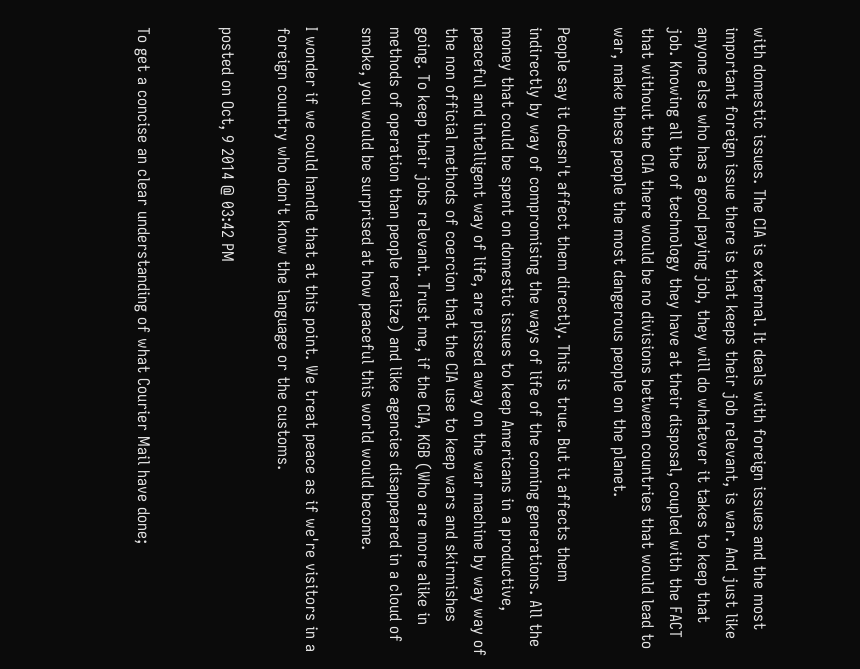with domestic issues. The CIA is external. It deals with foreign issues and the most important foreign issue there is that keeps their job relevant, is war. And just like anyone else who has a good paying job, they will do whatever it takes to keep that job. Knowing all the of technology they have at their disposal, coupled with the FACT that without the CIA there would be no divisions between countries that would lead to war, make these people the most dangerous people on the planet.

People say it doesn't affect them directly. This is true. But it affects them indirectly by way of compromising the ways of life of the coming generations. All the money that could be spent on domestic issues to keep Americans in a productive, peaceful and intelligent way of life, are pissed away on the war machine by way way of the non official methods of coercion that the CIA use to keep wars and skirmishes going. To keep their jobs relevant. Trust me, if the CIA, KGB (Who are more alike in methods of operation than people realize) and like agencies disappeared in a cloud of smoke, you would be surprised at how peaceful this world would become.

I wonder if we could handle that at this point. We treat peace as if we're visitors in a foreign country who don't know the language or the customs.

posted on Oct, 9 2014 @ 03:42 PM


To get a concise an clear understanding of what Courier Mail have done;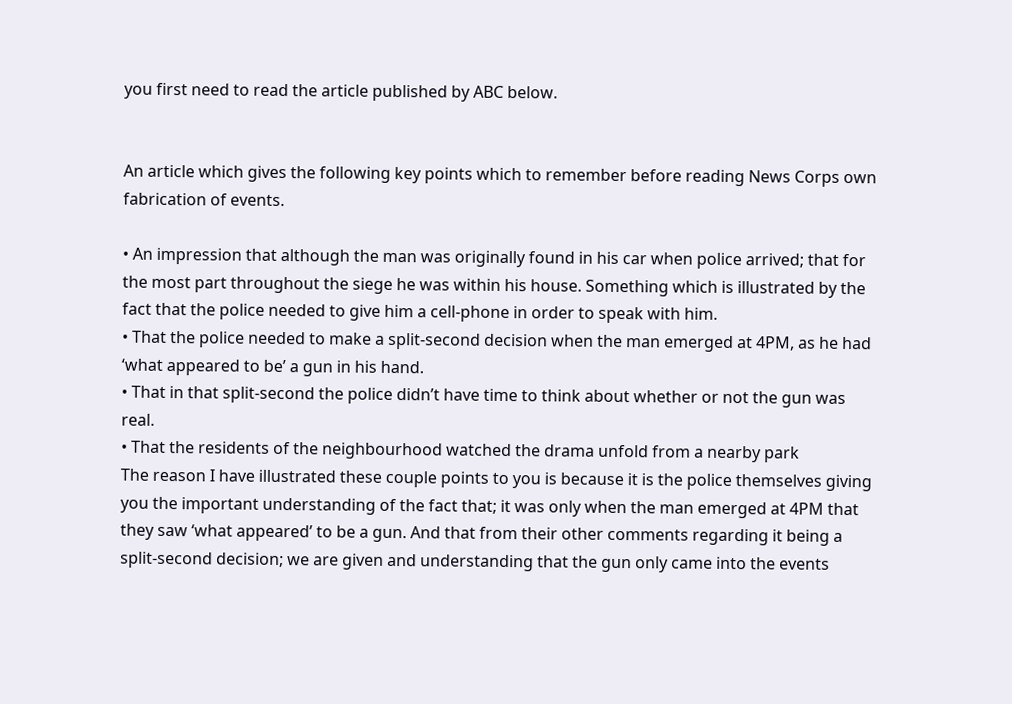you first need to read the article published by ABC below.


An article which gives the following key points which to remember before reading News Corps own fabrication of events.

• An impression that although the man was originally found in his car when police arrived; that for the most part throughout the siege he was within his house. Something which is illustrated by the fact that the police needed to give him a cell-phone in order to speak with him.
• That the police needed to make a split-second decision when the man emerged at 4PM, as he had ‘what appeared to be’ a gun in his hand.
• That in that split-second the police didn’t have time to think about whether or not the gun was real.
• That the residents of the neighbourhood watched the drama unfold from a nearby park
The reason I have illustrated these couple points to you is because it is the police themselves giving you the important understanding of the fact that; it was only when the man emerged at 4PM that they saw ‘what appeared’ to be a gun. And that from their other comments regarding it being a split-second decision; we are given and understanding that the gun only came into the events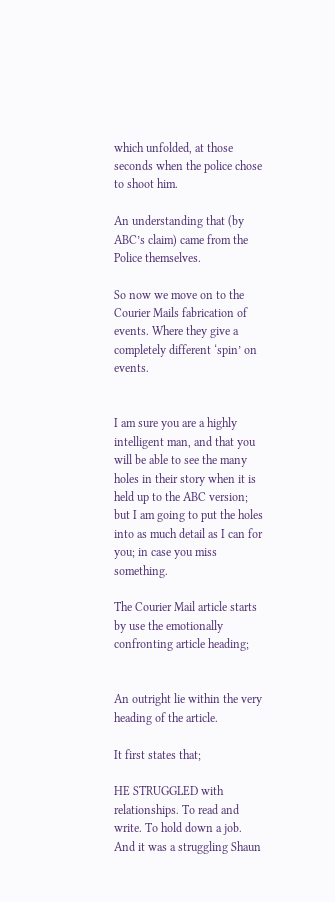which unfolded, at those seconds when the police chose to shoot him.

An understanding that (by ABC’s claim) came from the Police themselves.

So now we move on to the Courier Mails fabrication of events. Where they give a completely different ‘spin’ on events.


I am sure you are a highly intelligent man, and that you will be able to see the many holes in their story when it is held up to the ABC version; but I am going to put the holes into as much detail as I can for you; in case you miss something.

The Courier Mail article starts by use the emotionally confronting article heading;


An outright lie within the very heading of the article.

It first states that;

HE STRUGGLED with relationships. To read and write. To hold down a job. And it was a struggling Shaun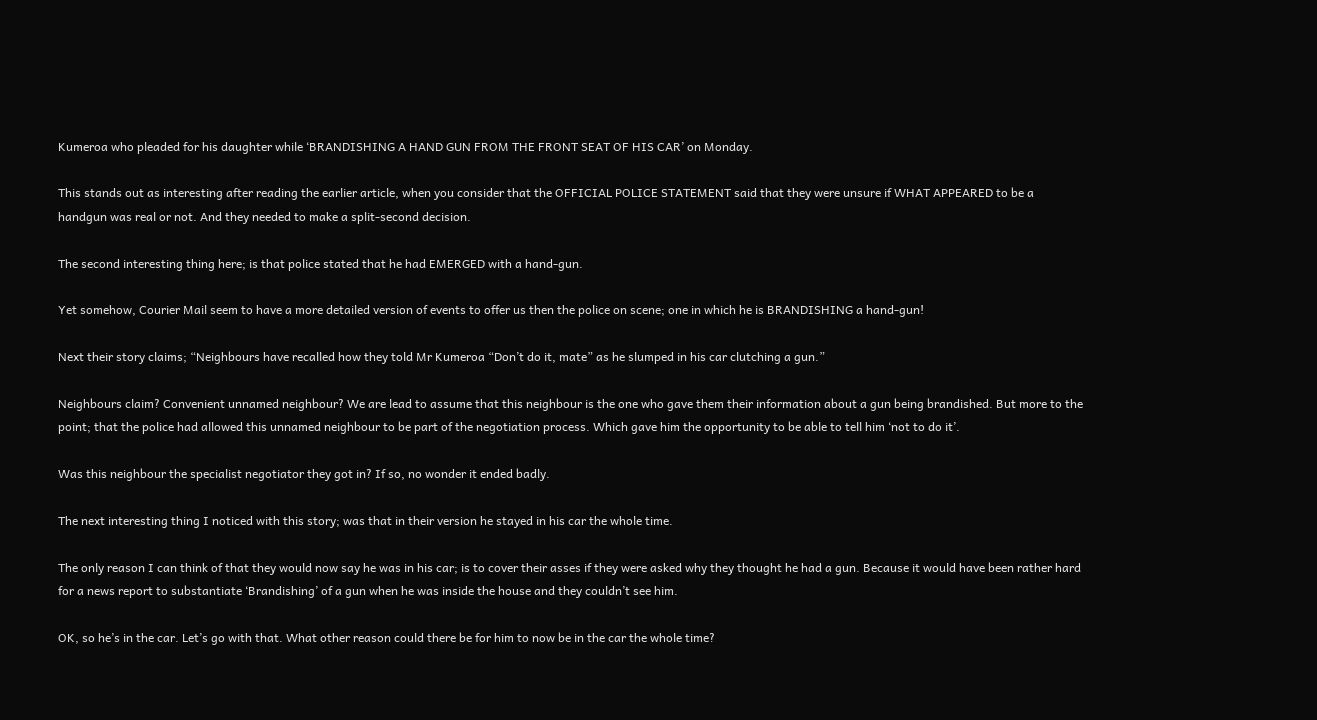Kumeroa who pleaded for his daughter while ‘BRANDISHING A HAND GUN FROM THE FRONT SEAT OF HIS CAR’ on Monday.

This stands out as interesting after reading the earlier article, when you consider that the OFFICIAL POLICE STATEMENT said that they were unsure if WHAT APPEARED to be a handgun was real or not. And they needed to make a split-second decision.

The second interesting thing here; is that police stated that he had EMERGED with a hand-gun.

Yet somehow, Courier Mail seem to have a more detailed version of events to offer us then the police on scene; one in which he is BRANDISHING a hand-gun!

Next their story claims; “Neighbours have recalled how they told Mr Kumeroa “Don’t do it, mate” as he slumped in his car clutching a gun.”

Neighbours claim? Convenient unnamed neighbour? We are lead to assume that this neighbour is the one who gave them their information about a gun being brandished. But more to the point; that the police had allowed this unnamed neighbour to be part of the negotiation process. Which gave him the opportunity to be able to tell him ‘not to do it’.

Was this neighbour the specialist negotiator they got in? If so, no wonder it ended badly.

The next interesting thing I noticed with this story; was that in their version he stayed in his car the whole time.

The only reason I can think of that they would now say he was in his car; is to cover their asses if they were asked why they thought he had a gun. Because it would have been rather hard for a news report to substantiate ‘Brandishing’ of a gun when he was inside the house and they couldn’t see him.

OK, so he’s in the car. Let’s go with that. What other reason could there be for him to now be in the car the whole time?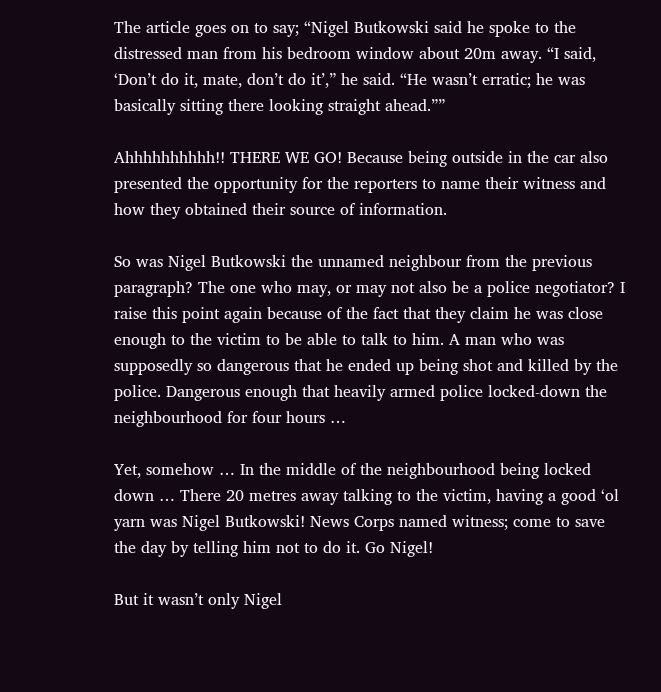The article goes on to say; “Nigel Butkowski said he spoke to the distressed man from his bedroom window about 20m away. “I said, ‘Don’t do it, mate, don’t do it’,” he said. “He wasn’t erratic; he was basically sitting there looking straight ahead.””

Ahhhhhhhhhh!! THERE WE GO! Because being outside in the car also presented the opportunity for the reporters to name their witness and how they obtained their source of information.

So was Nigel Butkowski the unnamed neighbour from the previous paragraph? The one who may, or may not also be a police negotiator? I raise this point again because of the fact that they claim he was close enough to the victim to be able to talk to him. A man who was supposedly so dangerous that he ended up being shot and killed by the police. Dangerous enough that heavily armed police locked-down the neighbourhood for four hours …

Yet, somehow … In the middle of the neighbourhood being locked down … There 20 metres away talking to the victim, having a good ‘ol yarn was Nigel Butkowski! News Corps named witness; come to save the day by telling him not to do it. Go Nigel!

But it wasn’t only Nigel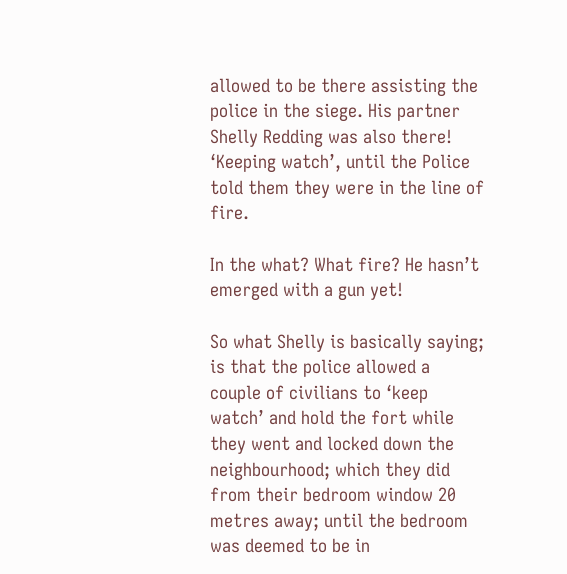allowed to be there assisting the police in the siege. His partner Shelly Redding was also there! ‘Keeping watch’, until the Police told them they were in the line of fire.

In the what? What fire? He hasn’t emerged with a gun yet!

So what Shelly is basically saying; is that the police allowed a couple of civilians to ‘keep watch’ and hold the fort while they went and locked down the neighbourhood; which they did from their bedroom window 20 metres away; until the bedroom was deemed to be in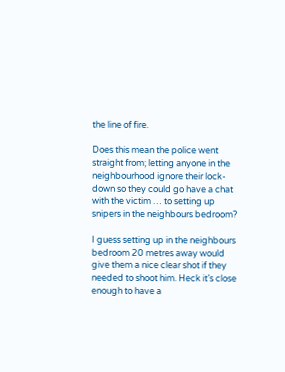the line of fire.

Does this mean the police went straight from; letting anyone in the neighbourhood ignore their lock-down so they could go have a chat with the victim … to setting up snipers in the neighbours bedroom?

I guess setting up in the neighbours bedroom 20 metres away would give them a nice clear shot if they needed to shoot him. Heck it’s close enough to have a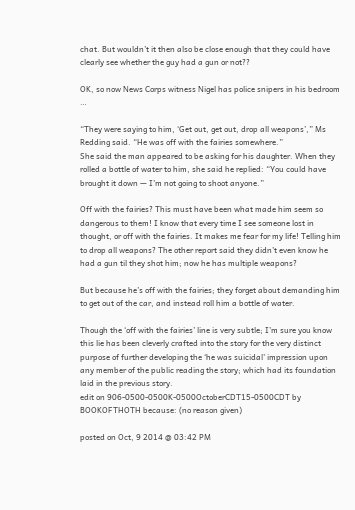chat. But wouldn’t it then also be close enough that they could have clearly see whether the guy had a gun or not??

OK, so now News Corps witness Nigel has police snipers in his bedroom …

“They were saying to him, ‘Get out, get out, drop all weapons’,” Ms Redding said. “He was off with the fairies somewhere.”
She said the man appeared to be asking for his daughter. When they rolled a bottle of water to him, she said he replied: “You could have brought it down — I’m not going to shoot anyone.”

Off with the fairies? This must have been what made him seem so dangerous to them! I know that every time I see someone lost in thought, or off with the fairies. It makes me fear for my life! Telling him to drop all weapons? The other report said they didn’t even know he had a gun til they shot him; now he has multiple weapons?

But because he’s off with the fairies; they forget about demanding him to get out of the car, and instead roll him a bottle of water.

Though the ‘off with the fairies’ line is very subtle; I’m sure you know this lie has been cleverly crafted into the story for the very distinct purpose of further developing the ‘he was suicidal’ impression upon any member of the public reading the story; which had its foundation laid in the previous story.
edit on 906-0500-0500K-0500OctoberCDT15-0500CDT by BOOKOFTHOTH because: (no reason given)

posted on Oct, 9 2014 @ 03:42 PM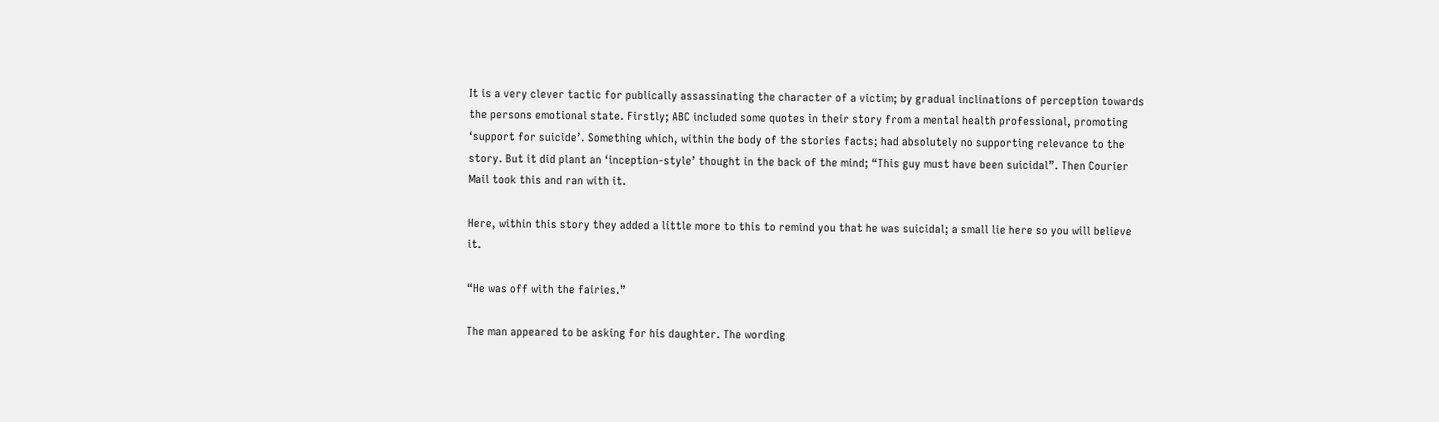It is a very clever tactic for publically assassinating the character of a victim; by gradual inclinations of perception towards the persons emotional state. Firstly; ABC included some quotes in their story from a mental health professional, promoting ‘support for suicide’. Something which, within the body of the stories facts; had absolutely no supporting relevance to the story. But it did plant an ‘inception-style’ thought in the back of the mind; “This guy must have been suicidal”. Then Courier Mail took this and ran with it.

Here, within this story they added a little more to this to remind you that he was suicidal; a small lie here so you will believe it.

“He was off with the fairies.”

The man appeared to be asking for his daughter. The wording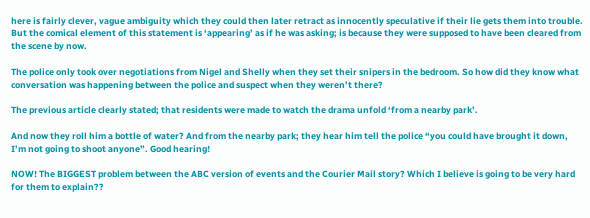here is fairly clever, vague ambiguity which they could then later retract as innocently speculative if their lie gets them into trouble. But the comical element of this statement is ‘appearing’ as if he was asking; is because they were supposed to have been cleared from the scene by now.

The police only took over negotiations from Nigel and Shelly when they set their snipers in the bedroom. So how did they know what conversation was happening between the police and suspect when they weren’t there?

The previous article clearly stated; that residents were made to watch the drama unfold ‘from a nearby park’.

And now they roll him a bottle of water? And from the nearby park; they hear him tell the police “you could have brought it down, I’m not going to shoot anyone”. Good hearing!

NOW! The BIGGEST problem between the ABC version of events and the Courier Mail story? Which I believe is going to be very hard for them to explain??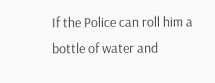If the Police can roll him a bottle of water and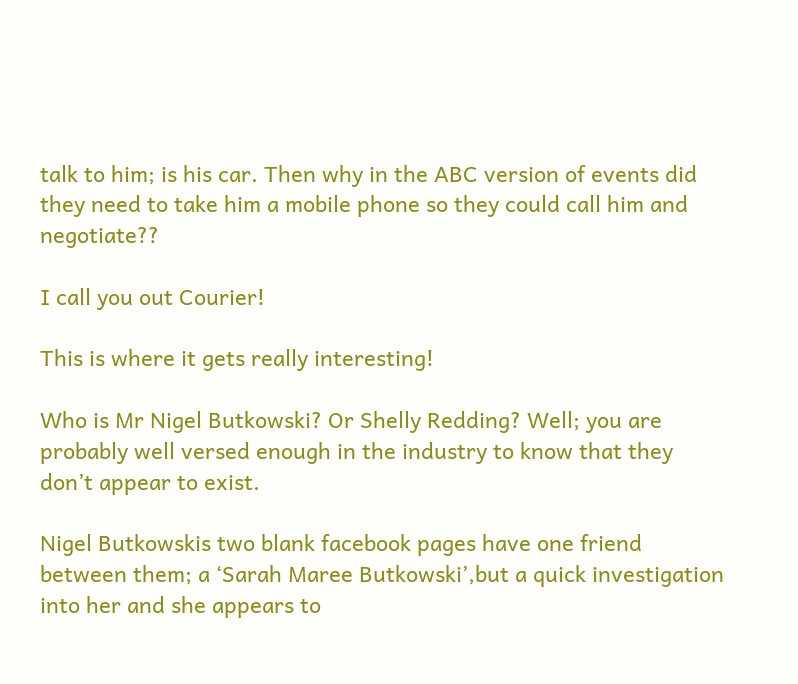talk to him; is his car. Then why in the ABC version of events did they need to take him a mobile phone so they could call him and negotiate??

I call you out Courier!

This is where it gets really interesting!

Who is Mr Nigel Butkowski? Or Shelly Redding? Well; you are probably well versed enough in the industry to know that they don’t appear to exist.

Nigel Butkowskis two blank facebook pages have one friend between them; a ‘Sarah Maree Butkowski’,but a quick investigation into her and she appears to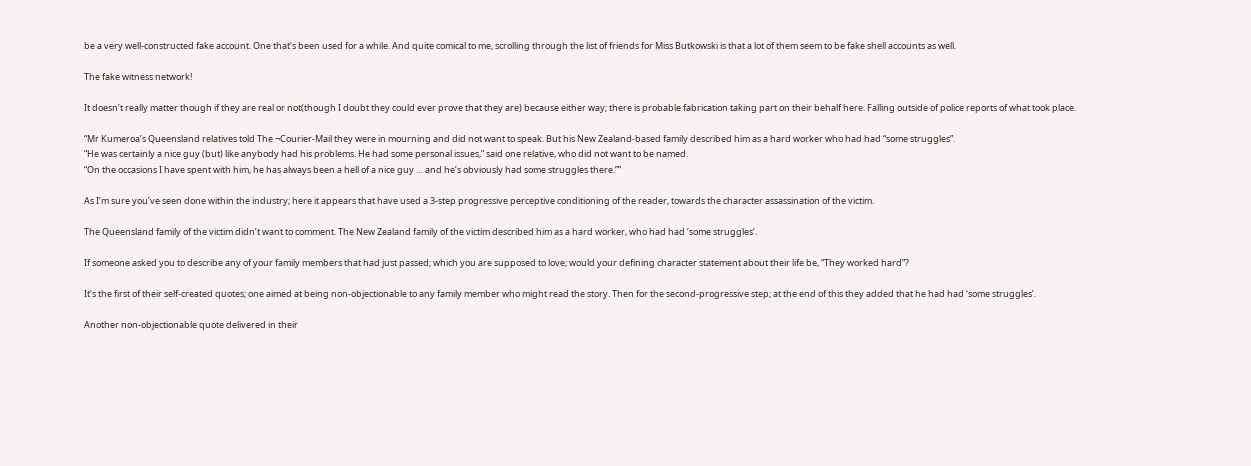be a very well-constructed fake account. One that’s been used for a while. And quite comical to me, scrolling through the list of friends for Miss Butkowski is that a lot of them seem to be fake shell accounts as well.

The fake witness network!

It doesn’t really matter though if they are real or not(though I doubt they could ever prove that they are) because either way; there is probable fabrication taking part on their behalf here. Falling outside of police reports of what took place.

“Mr Kumeroa’s Queensland relatives told The ¬Courier-Mail they were in mourning and did not want to speak. But his New Zealand-based family described him as a hard worker who had had “some struggles”.
“He was certainly a nice guy (but) like anybody had his problems. He had some personal issues,” said one relative, who did not want to be named.
“On the occasions I have spent with him, he has always been a hell of a nice guy … and he’s obviously had some struggles there.””

As I’m sure you’ve seen done within the industry; here it appears that have used a 3-step progressive perceptive conditioning of the reader, towards the character assassination of the victim.

The Queensland family of the victim didn’t want to comment. The New Zealand family of the victim described him as a hard worker, who had had ‘some struggles’.

If someone asked you to describe any of your family members that had just passed; which you are supposed to love; would your defining character statement about their life be, “They worked hard”?

It’s the first of their self-created quotes; one aimed at being non-objectionable to any family member who might read the story. Then for the second-progressive step; at the end of this they added that he had had ‘some struggles’.

Another non-objectionable quote delivered in their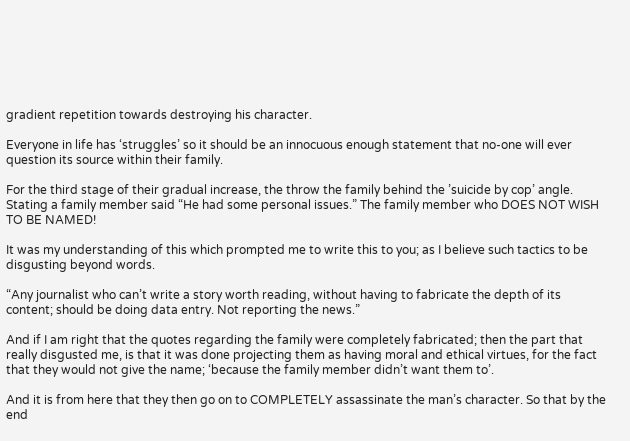gradient repetition towards destroying his character.

Everyone in life has ‘struggles’ so it should be an innocuous enough statement that no-one will ever question its source within their family.

For the third stage of their gradual increase, the throw the family behind the ’suicide by cop’ angle. Stating a family member said “He had some personal issues.” The family member who DOES NOT WISH TO BE NAMED!

It was my understanding of this which prompted me to write this to you; as I believe such tactics to be disgusting beyond words.

“Any journalist who can’t write a story worth reading, without having to fabricate the depth of its content; should be doing data entry. Not reporting the news.”

And if I am right that the quotes regarding the family were completely fabricated; then the part that really disgusted me, is that it was done projecting them as having moral and ethical virtues, for the fact that they would not give the name; ‘because the family member didn’t want them to’.

And it is from here that they then go on to COMPLETELY assassinate the man’s character. So that by the end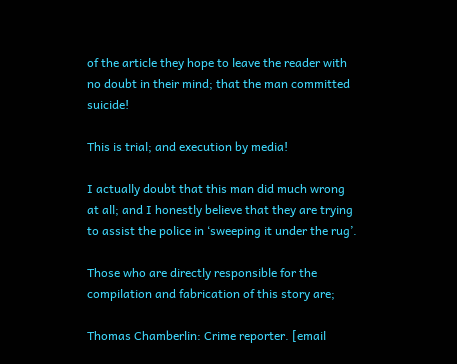of the article they hope to leave the reader with no doubt in their mind; that the man committed suicide!

This is trial; and execution by media!

I actually doubt that this man did much wrong at all; and I honestly believe that they are trying to assist the police in ‘sweeping it under the rug’.

Those who are directly responsible for the compilation and fabrication of this story are;

Thomas Chamberlin: Crime reporter. [email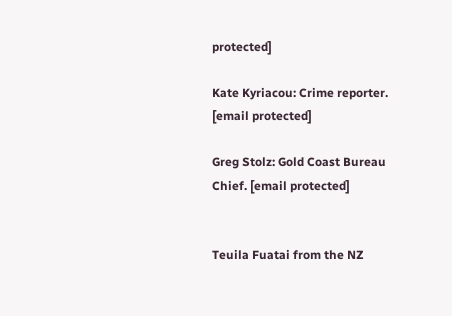protected]

Kate Kyriacou: Crime reporter. [email protected]

Greg Stolz: Gold Coast Bureau Chief. [email protected]


Teuila Fuatai from the NZ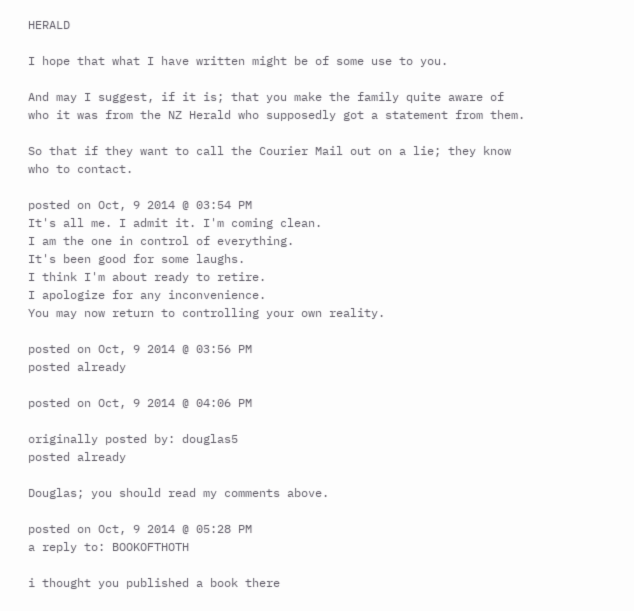HERALD

I hope that what I have written might be of some use to you.

And may I suggest, if it is; that you make the family quite aware of who it was from the NZ Herald who supposedly got a statement from them.

So that if they want to call the Courier Mail out on a lie; they know who to contact.

posted on Oct, 9 2014 @ 03:54 PM
It's all me. I admit it. I'm coming clean.
I am the one in control of everything.
It's been good for some laughs.
I think I'm about ready to retire.
I apologize for any inconvenience.
You may now return to controlling your own reality.

posted on Oct, 9 2014 @ 03:56 PM
posted already

posted on Oct, 9 2014 @ 04:06 PM

originally posted by: douglas5
posted already

Douglas; you should read my comments above.

posted on Oct, 9 2014 @ 05:28 PM
a reply to: BOOKOFTHOTH

i thought you published a book there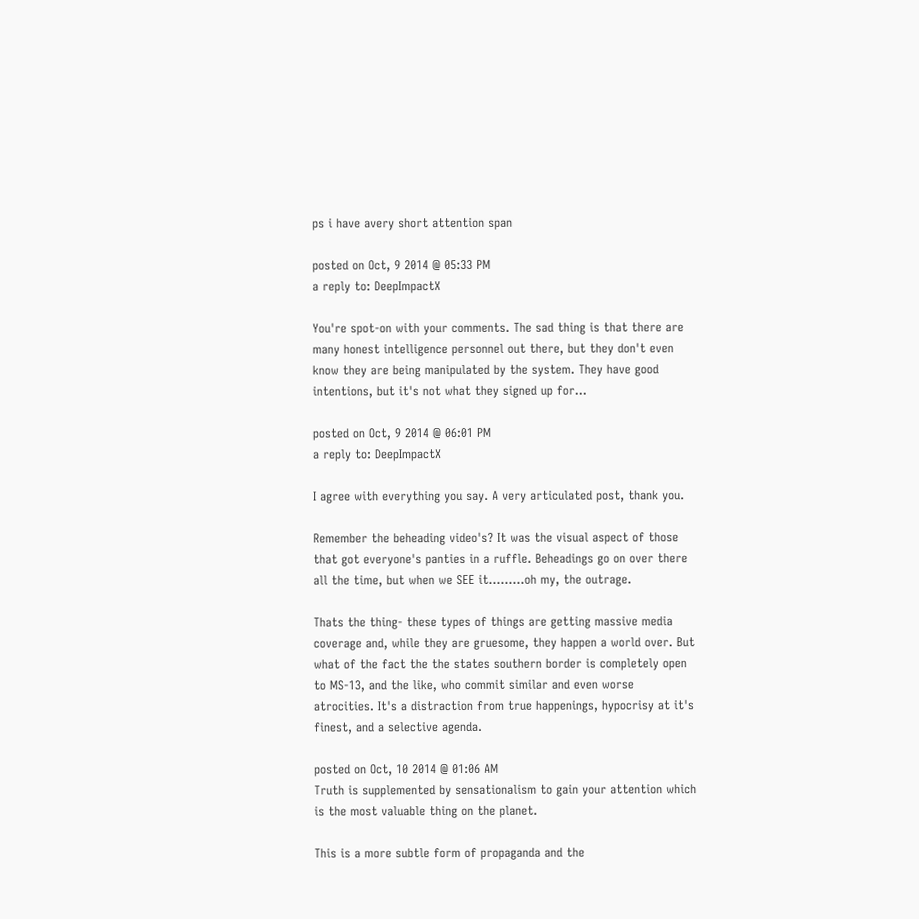ps i have avery short attention span

posted on Oct, 9 2014 @ 05:33 PM
a reply to: DeepImpactX

You're spot-on with your comments. The sad thing is that there are many honest intelligence personnel out there, but they don't even know they are being manipulated by the system. They have good intentions, but it's not what they signed up for...

posted on Oct, 9 2014 @ 06:01 PM
a reply to: DeepImpactX

I agree with everything you say. A very articulated post, thank you.

Remember the beheading video's? It was the visual aspect of those that got everyone's panties in a ruffle. Beheadings go on over there all the time, but when we SEE it.........oh my, the outrage.

Thats the thing- these types of things are getting massive media coverage and, while they are gruesome, they happen a world over. But what of the fact the the states southern border is completely open to MS-13, and the like, who commit similar and even worse atrocities. It's a distraction from true happenings, hypocrisy at it's finest, and a selective agenda.

posted on Oct, 10 2014 @ 01:06 AM
Truth is supplemented by sensationalism to gain your attention which is the most valuable thing on the planet.

This is a more subtle form of propaganda and the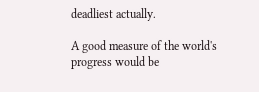deadliest actually.

A good measure of the world's progress would be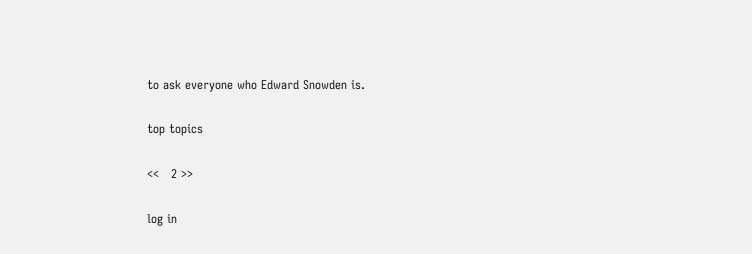to ask everyone who Edward Snowden is.

top topics

<<   2 >>

log in